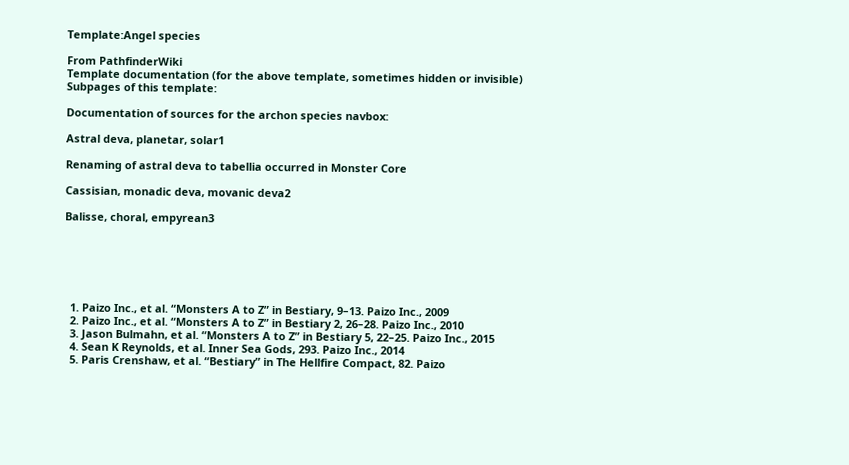Template:Angel species

From PathfinderWiki
Template documentation (for the above template, sometimes hidden or invisible)
Subpages of this template:

Documentation of sources for the archon species navbox:

Astral deva, planetar, solar1

Renaming of astral deva to tabellia occurred in Monster Core

Cassisian, monadic deva, movanic deva2

Balisse, choral, empyrean3






  1. Paizo Inc., et al. “Monsters A to Z” in Bestiary, 9–13. Paizo Inc., 2009
  2. Paizo Inc., et al. “Monsters A to Z” in Bestiary 2, 26–28. Paizo Inc., 2010
  3. Jason Bulmahn, et al. “Monsters A to Z” in Bestiary 5, 22–25. Paizo Inc., 2015
  4. Sean K Reynolds, et al. Inner Sea Gods, 293. Paizo Inc., 2014
  5. Paris Crenshaw, et al. “Bestiary” in The Hellfire Compact, 82. Paizo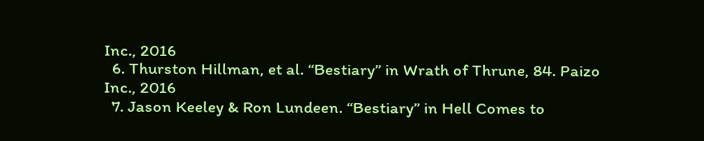Inc., 2016
  6. Thurston Hillman, et al. “Bestiary” in Wrath of Thrune, 84. Paizo Inc., 2016
  7. Jason Keeley & Ron Lundeen. “Bestiary” in Hell Comes to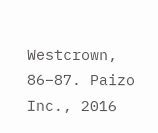Westcrown, 86–87. Paizo Inc., 2016